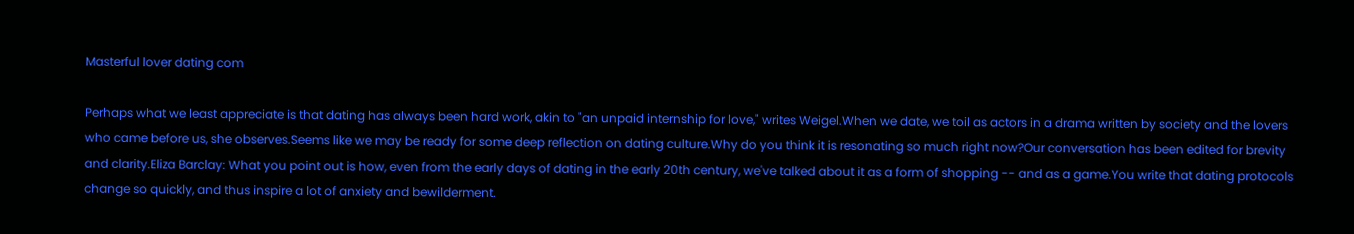Masterful lover dating com

Perhaps what we least appreciate is that dating has always been hard work, akin to "an unpaid internship for love," writes Weigel.When we date, we toil as actors in a drama written by society and the lovers who came before us, she observes.Seems like we may be ready for some deep reflection on dating culture.Why do you think it is resonating so much right now?Our conversation has been edited for brevity and clarity.Eliza Barclay: What you point out is how, even from the early days of dating in the early 20th century, we've talked about it as a form of shopping -- and as a game.You write that dating protocols change so quickly, and thus inspire a lot of anxiety and bewilderment.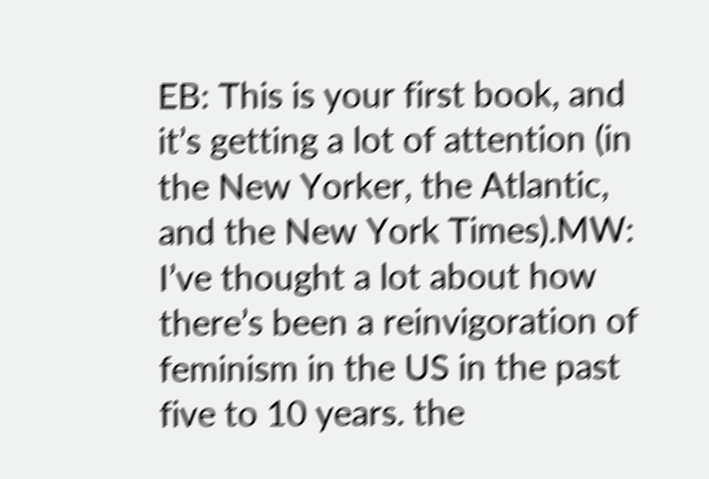EB: This is your first book, and it’s getting a lot of attention (in the New Yorker, the Atlantic, and the New York Times).MW: I’ve thought a lot about how there’s been a reinvigoration of feminism in the US in the past five to 10 years. the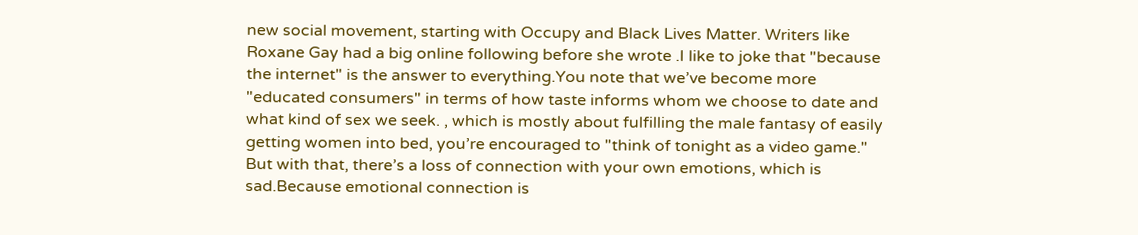new social movement, starting with Occupy and Black Lives Matter. Writers like Roxane Gay had a big online following before she wrote .I like to joke that "because the internet" is the answer to everything.You note that we’ve become more "educated consumers" in terms of how taste informs whom we choose to date and what kind of sex we seek. , which is mostly about fulfilling the male fantasy of easily getting women into bed, you’re encouraged to "think of tonight as a video game." But with that, there’s a loss of connection with your own emotions, which is sad.Because emotional connection is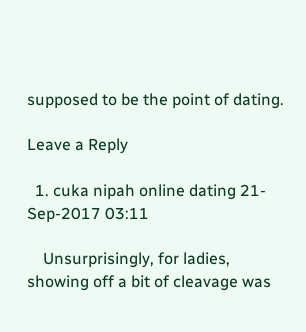supposed to be the point of dating.

Leave a Reply

  1. cuka nipah online dating 21-Sep-2017 03:11

    Unsurprisingly, for ladies, showing off a bit of cleavage was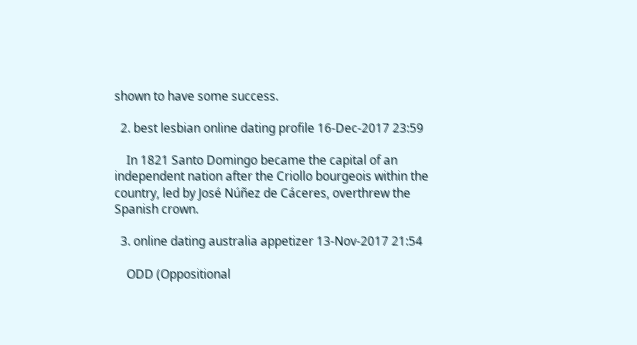shown to have some success.

  2. best lesbian online dating profile 16-Dec-2017 23:59

    In 1821 Santo Domingo became the capital of an independent nation after the Criollo bourgeois within the country, led by José Núñez de Cáceres, overthrew the Spanish crown.

  3. online dating australia appetizer 13-Nov-2017 21:54

    ODD (Oppositional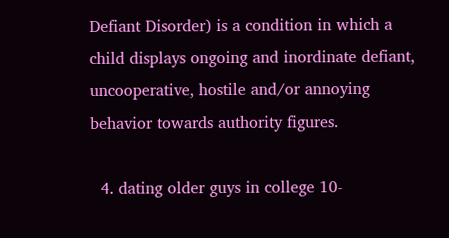Defiant Disorder) is a condition in which a child displays ongoing and inordinate defiant, uncooperative, hostile and/or annoying behavior towards authority figures.

  4. dating older guys in college 10-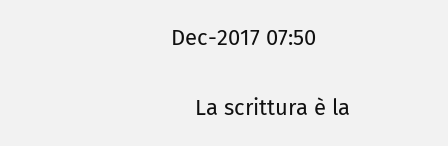Dec-2017 07:50

    La scrittura è la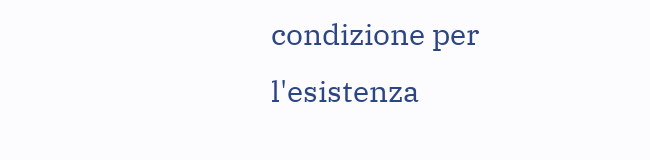condizione per l'esistenza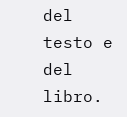del testo e del libro.